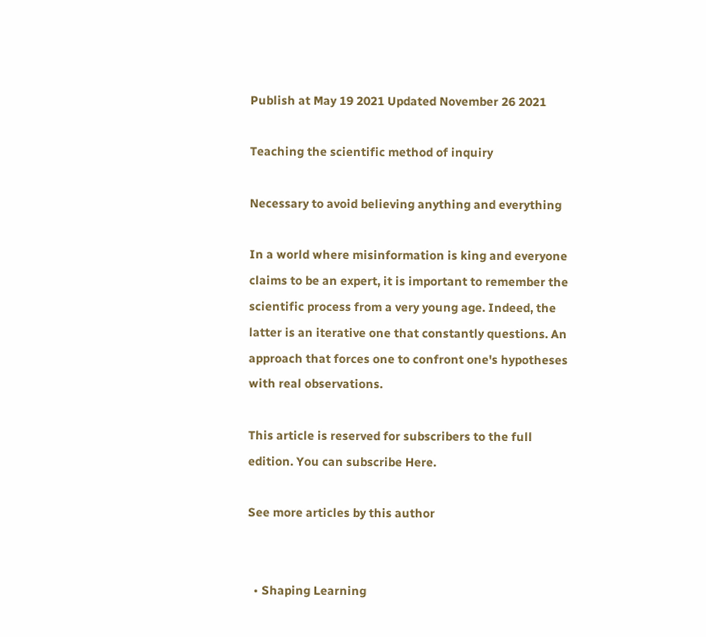Publish at May 19 2021 Updated November 26 2021

Teaching the scientific method of inquiry

Necessary to avoid believing anything and everything

In a world where misinformation is king and everyone claims to be an expert, it is important to remember the scientific process from a very young age. Indeed, the latter is an iterative one that constantly questions. An approach that forces one to confront one's hypotheses with real observations.

This article is reserved for subscribers to the full edition. You can subscribe Here.

See more articles by this author


  • Shaping Learning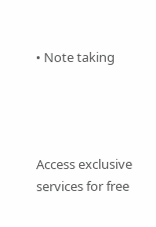• Note taking




Access exclusive services for free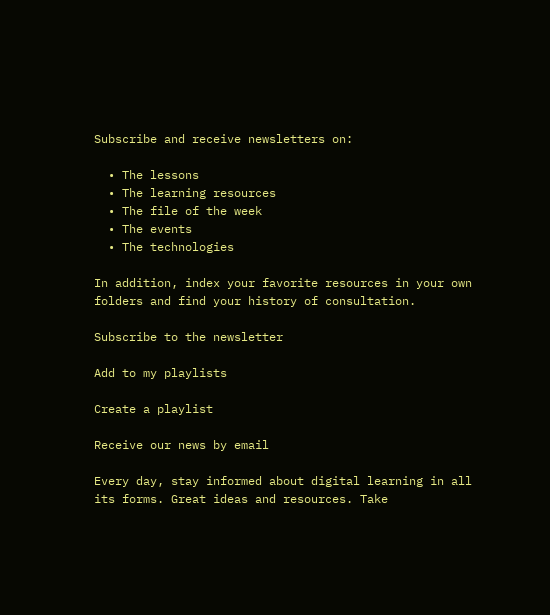Subscribe and receive newsletters on:

  • The lessons
  • The learning resources
  • The file of the week
  • The events
  • The technologies

In addition, index your favorite resources in your own folders and find your history of consultation.

Subscribe to the newsletter

Add to my playlists

Create a playlist

Receive our news by email

Every day, stay informed about digital learning in all its forms. Great ideas and resources. Take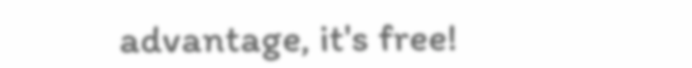advantage, it's free!